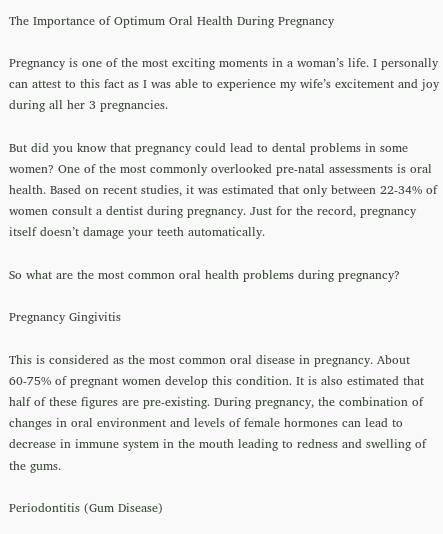The Importance of Optimum Oral Health During Pregnancy

Pregnancy is one of the most exciting moments in a woman’s life. I personally can attest to this fact as I was able to experience my wife’s excitement and joy during all her 3 pregnancies.

But did you know that pregnancy could lead to dental problems in some women? One of the most commonly overlooked pre-natal assessments is oral health. Based on recent studies, it was estimated that only between 22-34% of women consult a dentist during pregnancy. Just for the record, pregnancy itself doesn’t damage your teeth automatically.

So what are the most common oral health problems during pregnancy?

Pregnancy Gingivitis

This is considered as the most common oral disease in pregnancy. About 60-75% of pregnant women develop this condition. It is also estimated that half of these figures are pre-existing. During pregnancy, the combination of changes in oral environment and levels of female hormones can lead to decrease in immune system in the mouth leading to redness and swelling of the gums.

Periodontitis (Gum Disease)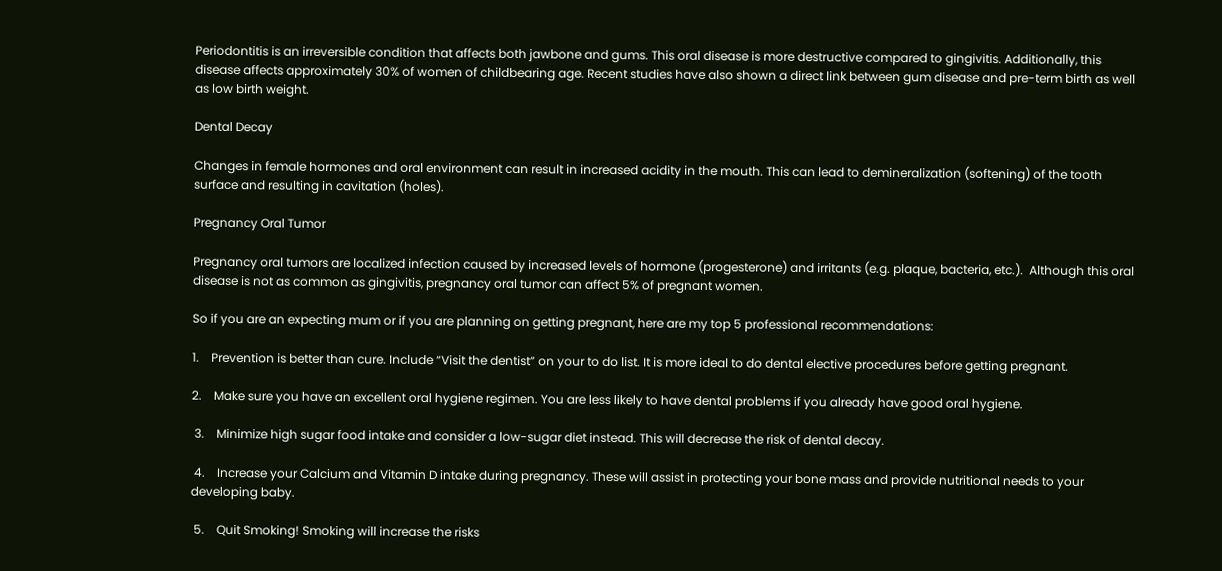Periodontitis is an irreversible condition that affects both jawbone and gums. This oral disease is more destructive compared to gingivitis. Additionally, this disease affects approximately 30% of women of childbearing age. Recent studies have also shown a direct link between gum disease and pre-term birth as well as low birth weight.

Dental Decay

Changes in female hormones and oral environment can result in increased acidity in the mouth. This can lead to demineralization (softening) of the tooth surface and resulting in cavitation (holes).

Pregnancy Oral Tumor

Pregnancy oral tumors are localized infection caused by increased levels of hormone (progesterone) and irritants (e.g. plaque, bacteria, etc.).  Although this oral disease is not as common as gingivitis, pregnancy oral tumor can affect 5% of pregnant women.

So if you are an expecting mum or if you are planning on getting pregnant, here are my top 5 professional recommendations:

1.    Prevention is better than cure. Include “Visit the dentist” on your to do list. It is more ideal to do dental elective procedures before getting pregnant.

2.    Make sure you have an excellent oral hygiene regimen. You are less likely to have dental problems if you already have good oral hygiene.

 3.    Minimize high sugar food intake and consider a low-sugar diet instead. This will decrease the risk of dental decay.

 4.    Increase your Calcium and Vitamin D intake during pregnancy. These will assist in protecting your bone mass and provide nutritional needs to your developing baby.

 5.    Quit Smoking! Smoking will increase the risks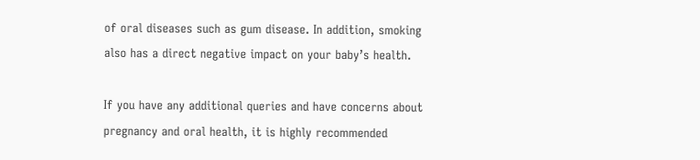of oral diseases such as gum disease. In addition, smoking also has a direct negative impact on your baby’s health.

If you have any additional queries and have concerns about pregnancy and oral health, it is highly recommended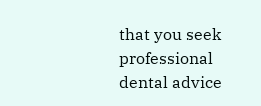that you seek professional dental advice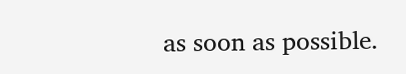as soon as possible.